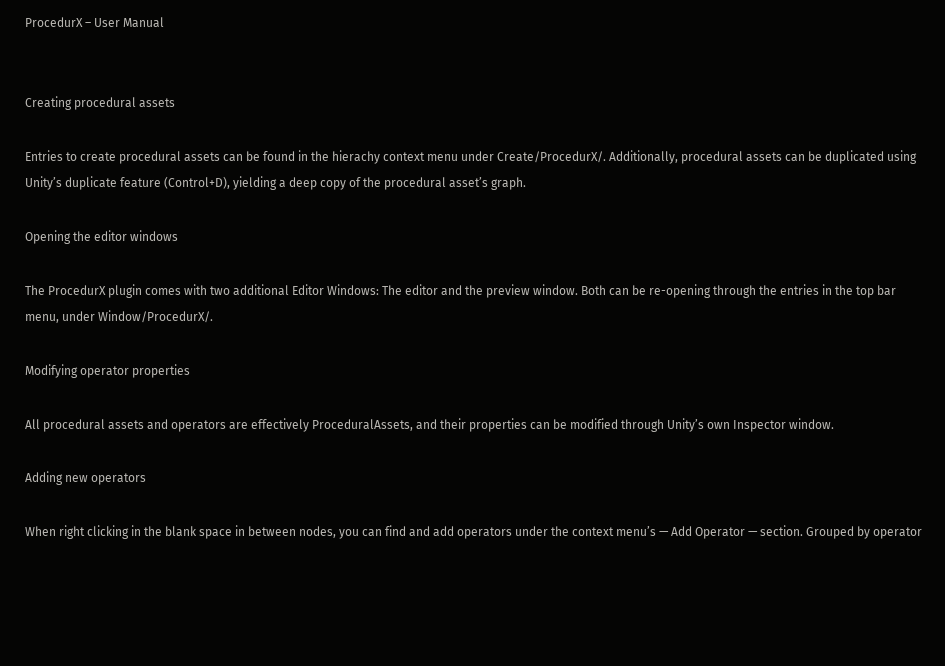ProcedurX – User Manual


Creating procedural assets

Entries to create procedural assets can be found in the hierachy context menu under Create/ProcedurX/. Additionally, procedural assets can be duplicated using Unity’s duplicate feature (Control+D), yielding a deep copy of the procedural asset’s graph.

Opening the editor windows

The ProcedurX plugin comes with two additional Editor Windows: The editor and the preview window. Both can be re-opening through the entries in the top bar menu, under Window/ProcedurX/.

Modifying operator properties

All procedural assets and operators are effectively ProceduralAssets, and their properties can be modified through Unity’s own Inspector window.

Adding new operators

When right clicking in the blank space in between nodes, you can find and add operators under the context menu’s — Add Operator — section. Grouped by operator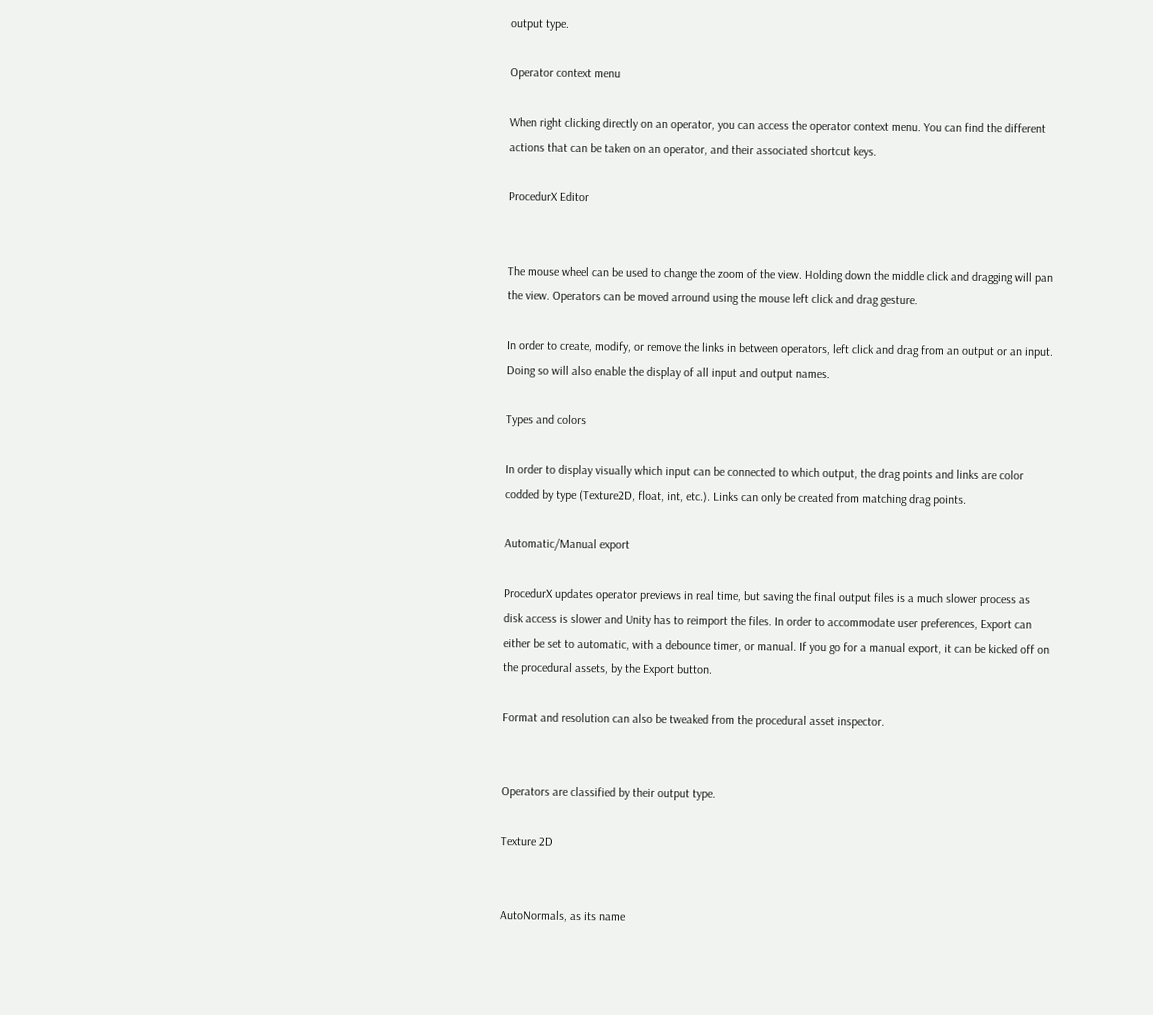output type.

Operator context menu

When right clicking directly on an operator, you can access the operator context menu. You can find the different actions that can be taken on an operator, and their associated shortcut keys.

ProcedurX Editor


The mouse wheel can be used to change the zoom of the view. Holding down the middle click and dragging will pan the view. Operators can be moved arround using the mouse left click and drag gesture.

In order to create, modify, or remove the links in between operators, left click and drag from an output or an input. Doing so will also enable the display of all input and output names.

Types and colors

In order to display visually which input can be connected to which output, the drag points and links are color codded by type (Texture2D, float, int, etc.). Links can only be created from matching drag points.

Automatic/Manual export

ProcedurX updates operator previews in real time, but saving the final output files is a much slower process as disk access is slower and Unity has to reimport the files. In order to accommodate user preferences, Export can either be set to automatic, with a debounce timer, or manual. If you go for a manual export, it can be kicked off on the procedural assets, by the Export button.

Format and resolution can also be tweaked from the procedural asset inspector.


Operators are classified by their output type.

Texture 2D


AutoNormals, as its name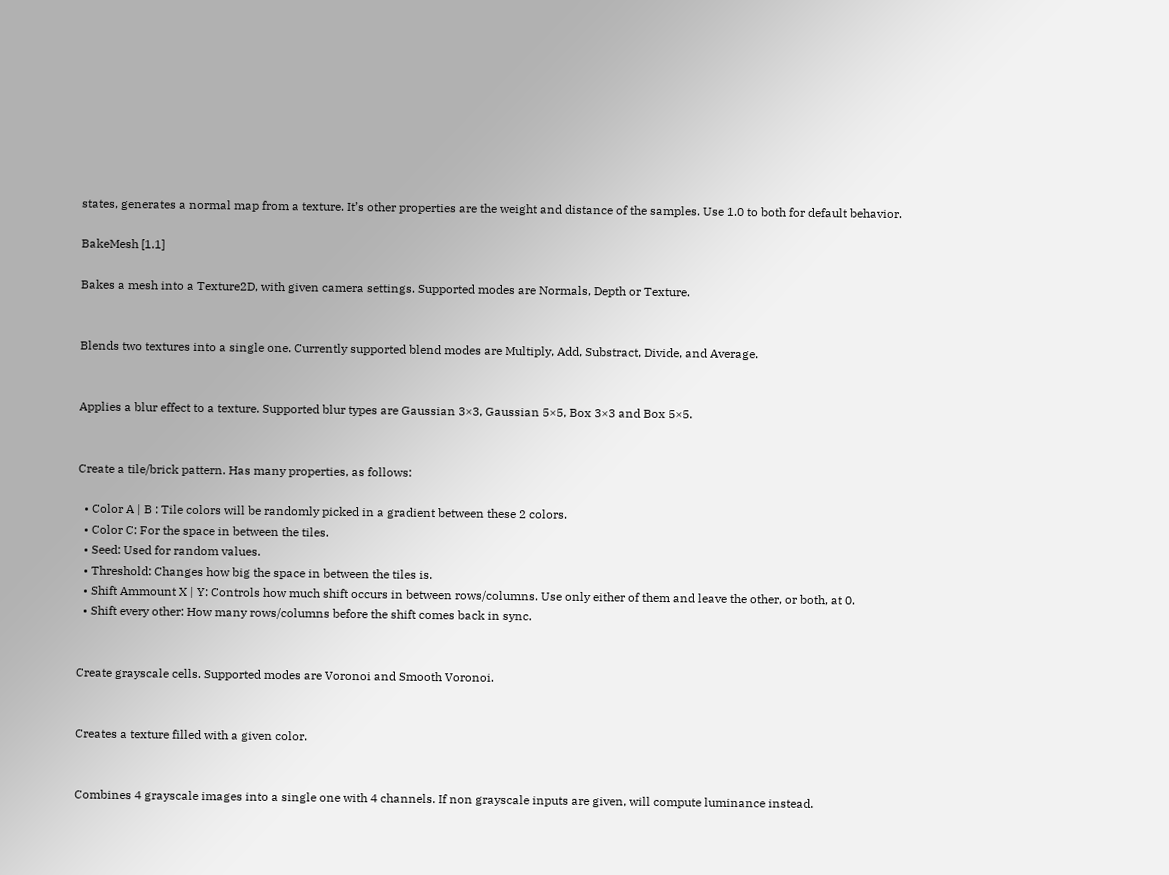states, generates a normal map from a texture. It’s other properties are the weight and distance of the samples. Use 1.0 to both for default behavior.

BakeMesh [1.1]

Bakes a mesh into a Texture2D, with given camera settings. Supported modes are Normals, Depth or Texture.


Blends two textures into a single one. Currently supported blend modes are Multiply, Add, Substract, Divide, and Average.


Applies a blur effect to a texture. Supported blur types are Gaussian 3×3, Gaussian 5×5, Box 3×3 and Box 5×5.


Create a tile/brick pattern. Has many properties, as follows:

  • Color A | B : Tile colors will be randomly picked in a gradient between these 2 colors.
  • Color C: For the space in between the tiles.
  • Seed: Used for random values.
  • Threshold: Changes how big the space in between the tiles is.
  • Shift Ammount X | Y: Controls how much shift occurs in between rows/columns. Use only either of them and leave the other, or both, at 0.
  • Shift every other: How many rows/columns before the shift comes back in sync.


Create grayscale cells. Supported modes are Voronoi and Smooth Voronoi.


Creates a texture filled with a given color.


Combines 4 grayscale images into a single one with 4 channels. If non grayscale inputs are given, will compute luminance instead.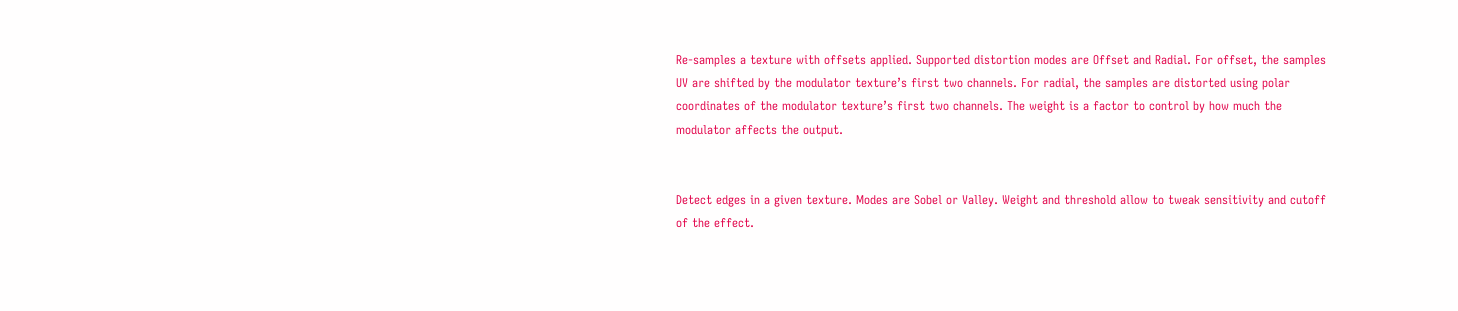Re-samples a texture with offsets applied. Supported distortion modes are Offset and Radial. For offset, the samples UV are shifted by the modulator texture’s first two channels. For radial, the samples are distorted using polar coordinates of the modulator texture’s first two channels. The weight is a factor to control by how much the modulator affects the output.


Detect edges in a given texture. Modes are Sobel or Valley. Weight and threshold allow to tweak sensitivity and cutoff of the effect.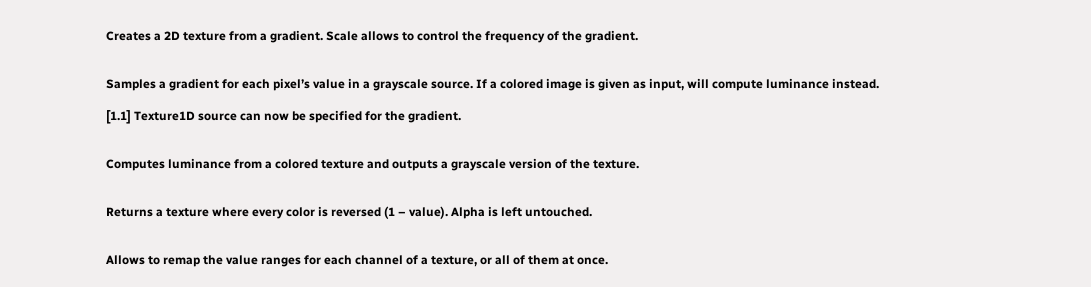Creates a 2D texture from a gradient. Scale allows to control the frequency of the gradient.


Samples a gradient for each pixel’s value in a grayscale source. If a colored image is given as input, will compute luminance instead.

[1.1] Texture1D source can now be specified for the gradient.


Computes luminance from a colored texture and outputs a grayscale version of the texture.


Returns a texture where every color is reversed (1 – value). Alpha is left untouched.


Allows to remap the value ranges for each channel of a texture, or all of them at once.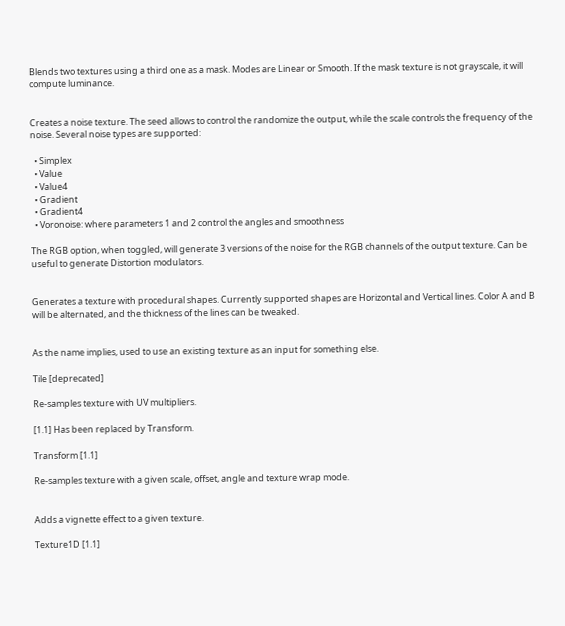Blends two textures using a third one as a mask. Modes are Linear or Smooth. If the mask texture is not grayscale, it will compute luminance.


Creates a noise texture. The seed allows to control the randomize the output, while the scale controls the frequency of the noise. Several noise types are supported:

  • Simplex
  • Value
  • Value4
  • Gradient
  • Gradient4
  • Voronoise: where parameters 1 and 2 control the angles and smoothness

The RGB option, when toggled, will generate 3 versions of the noise for the RGB channels of the output texture. Can be useful to generate Distortion modulators.


Generates a texture with procedural shapes. Currently supported shapes are Horizontal and Vertical lines. Color A and B will be alternated, and the thickness of the lines can be tweaked.


As the name implies, used to use an existing texture as an input for something else.

Tile [deprecated]

Re-samples texture with UV multipliers.

[1.1] Has been replaced by Transform.

Transform [1.1]

Re-samples texture with a given scale, offset, angle and texture wrap mode.


Adds a vignette effect to a given texture.

Texture1D [1.1]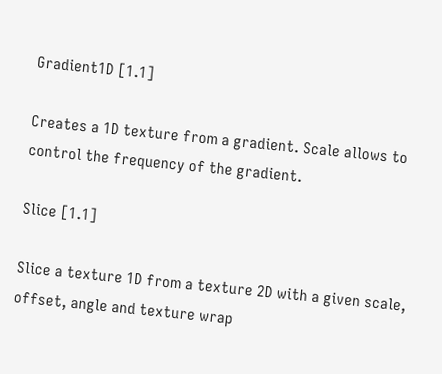Gradient1D [1.1]

Creates a 1D texture from a gradient. Scale allows to control the frequency of the gradient.

Slice [1.1]

Slice a texture 1D from a texture 2D with a given scale, offset, angle and texture wrap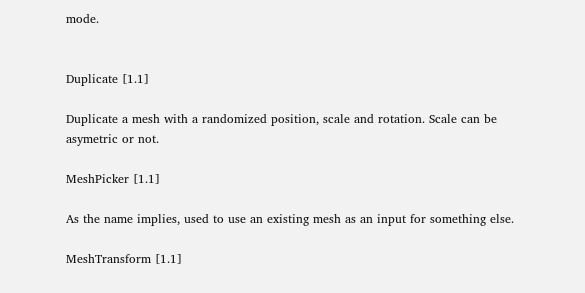mode.


Duplicate [1.1]

Duplicate a mesh with a randomized position, scale and rotation. Scale can be asymetric or not.

MeshPicker [1.1]

As the name implies, used to use an existing mesh as an input for something else.

MeshTransform [1.1]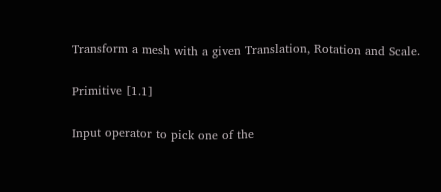Transform a mesh with a given Translation, Rotation and Scale.

Primitive [1.1]

Input operator to pick one of the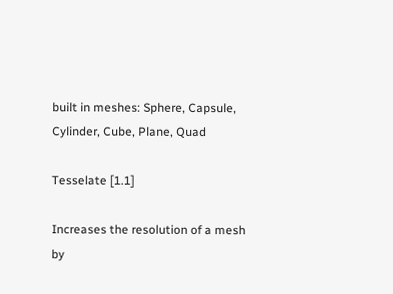built in meshes: Sphere, Capsule, Cylinder, Cube, Plane, Quad

Tesselate [1.1]

Increases the resolution of a mesh by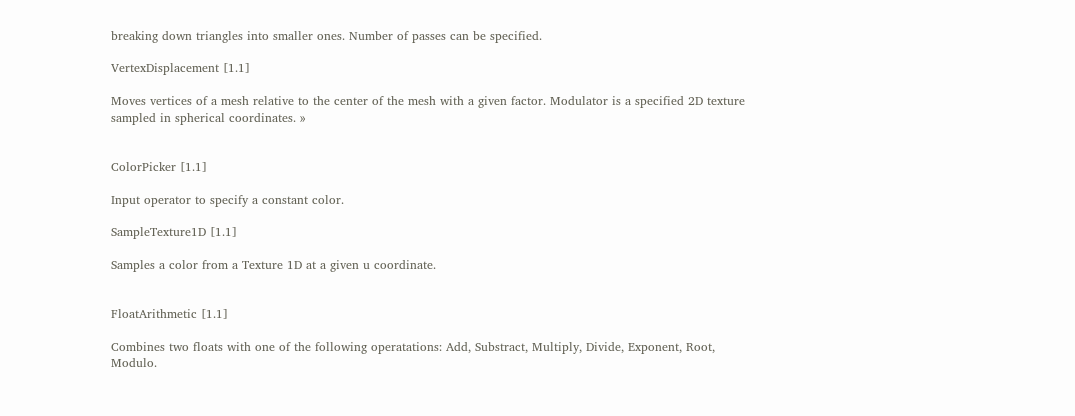breaking down triangles into smaller ones. Number of passes can be specified.

VertexDisplacement [1.1]

Moves vertices of a mesh relative to the center of the mesh with a given factor. Modulator is a specified 2D texture sampled in spherical coordinates. »


ColorPicker [1.1]

Input operator to specify a constant color.

SampleTexture1D [1.1]

Samples a color from a Texture 1D at a given u coordinate.


FloatArithmetic [1.1]

Combines two floats with one of the following operatations: Add, Substract, Multiply, Divide, Exponent, Root, Modulo.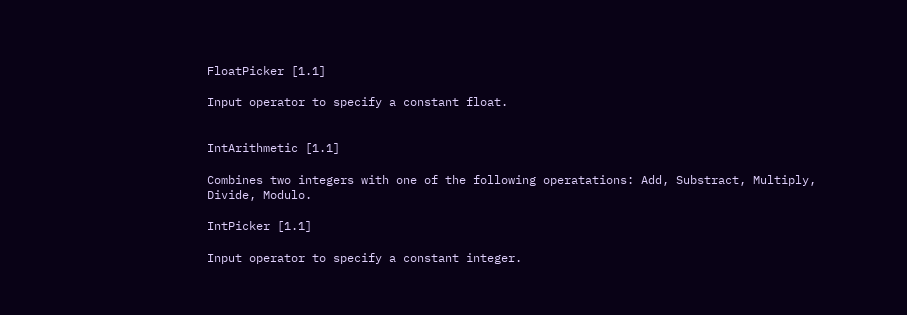FloatPicker [1.1]

Input operator to specify a constant float.


IntArithmetic [1.1]

Combines two integers with one of the following operatations: Add, Substract, Multiply, Divide, Modulo.

IntPicker [1.1]

Input operator to specify a constant integer.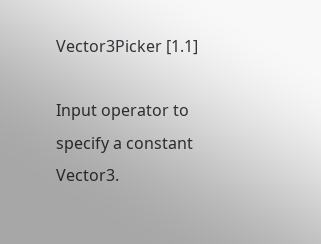Vector3Picker [1.1]

Input operator to specify a constant Vector3.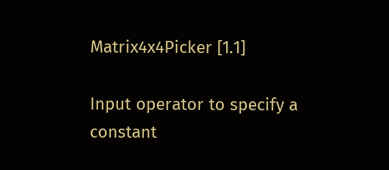Matrix4x4Picker [1.1]

Input operator to specify a constant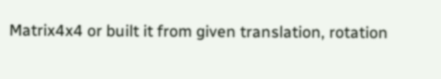Matrix4x4 or built it from given translation, rotation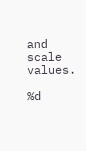and scale values.

%d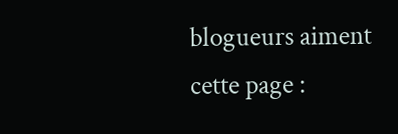blogueurs aiment cette page :